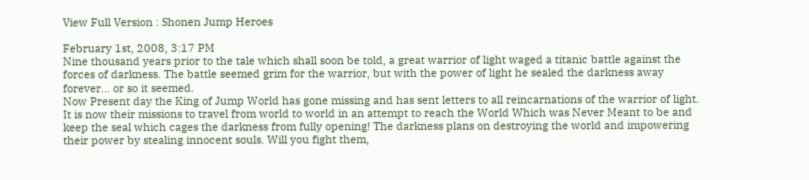View Full Version : Shonen Jump Heroes

February 1st, 2008, 3:17 PM
Nine thousand years prior to the tale which shall soon be told, a great warrior of light waged a titanic battle against the forces of darkness. The battle seemed grim for the warrior, but with the power of light he sealed the darkness away forever... or so it seemed.
Now Present day the King of Jump World has gone missing and has sent letters to all reincarnations of the warrior of light. It is now their missions to travel from world to world in an attempt to reach the World Which was Never Meant to be and keep the seal which cages the darkness from fully opening! The darkness plans on destroying the world and impowering their power by stealing innocent souls. Will you fight them,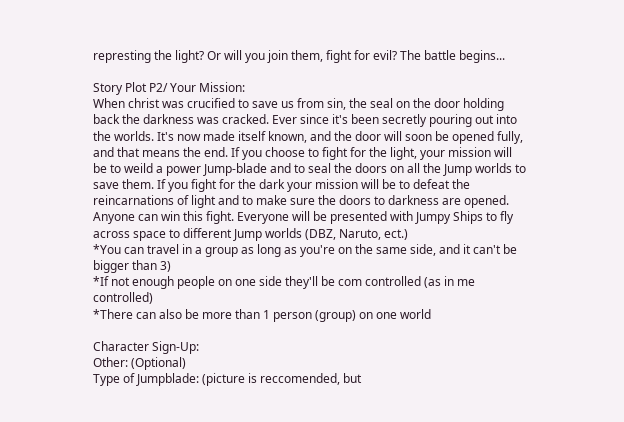represting the light? Or will you join them, fight for evil? The battle begins...

Story Plot P2/ Your Mission:
When christ was crucified to save us from sin, the seal on the door holding back the darkness was cracked. Ever since it's been secretly pouring out into the worlds. It's now made itself known, and the door will soon be opened fully, and that means the end. If you choose to fight for the light, your mission will be to weild a power Jump-blade and to seal the doors on all the Jump worlds to save them. If you fight for the dark your mission will be to defeat the reincarnations of light and to make sure the doors to darkness are opened. Anyone can win this fight. Everyone will be presented with Jumpy Ships to fly across space to different Jump worlds (DBZ, Naruto, ect.)
*You can travel in a group as long as you're on the same side, and it can't be bigger than 3)
*If not enough people on one side they'll be com controlled (as in me controlled)
*There can also be more than 1 person (group) on one world

Character Sign-Up:
Other: (Optional)
Type of Jumpblade: (picture is reccomended, but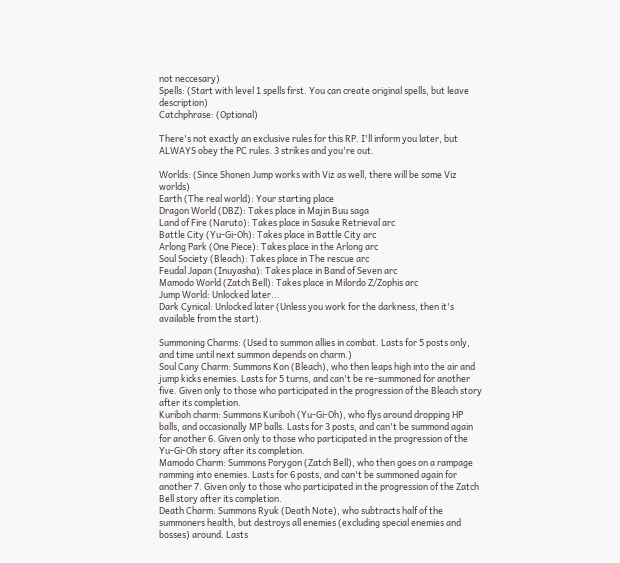not neccesary)
Spells: (Start with level 1 spells first. You can create original spells, but leave description)
Catchphrase: (Optional)

There's not exactly an exclusive rules for this RP. I'll inform you later, but ALWAYS obey the PC rules. 3 strikes and you're out.

Worlds: (Since Shonen Jump works with Viz as well, there will be some Viz worlds)
Earth (The real world): Your starting place
Dragon World (DBZ): Takes place in Majin Buu saga
Land of Fire (Naruto): Takes place in Sasuke Retrieval arc
Battle City (Yu-Gi-Oh): Takes place in Battle City arc
Arlong Park (One Piece): Takes place in the Arlong arc
Soul Society (Bleach): Takes place in The rescue arc
Feudal Japan (Inuyasha): Takes place in Band of Seven arc
Mamodo World (Zatch Bell): Takes place in Milordo Z/Zophis arc
Jump World: Unlocked later...
Dark Cynical: Unlocked later (Unless you work for the darkness, then it's available from the start).

Summoning Charms: (Used to summon allies in combat. Lasts for 5 posts only, and time until next summon depends on charm.)
Soul Cany Charm: Summons Kon (Bleach), who then leaps high into the air and jump kicks enemies. Lasts for 5 turns, and can't be re-summoned for another five. Given only to those who participated in the progression of the Bleach story after its completion.
Kuriboh charm: Summons Kuriboh (Yu-Gi-Oh), who flys around dropping HP balls, and occasionally MP balls. Lasts for 3 posts, and can't be summond again for another 6. Given only to those who participated in the progression of the Yu-Gi-Oh story after its completion.
Mamodo Charm: Summons Porygon (Zatch Bell), who then goes on a rampage ramming into enemies. Lasts for 6 posts, and can't be summoned again for another 7. Given only to those who participated in the progression of the Zatch Bell story after its completion.
Death Charm: Summons Ryuk (Death Note), who subtracts half of the summoners health, but destroys all enemies (excluding special enemies and bosses) around. Lasts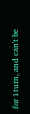for 1turn, and can't be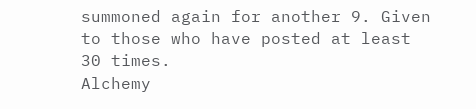summoned again for another 9. Given to those who have posted at least 30 times.
Alchemy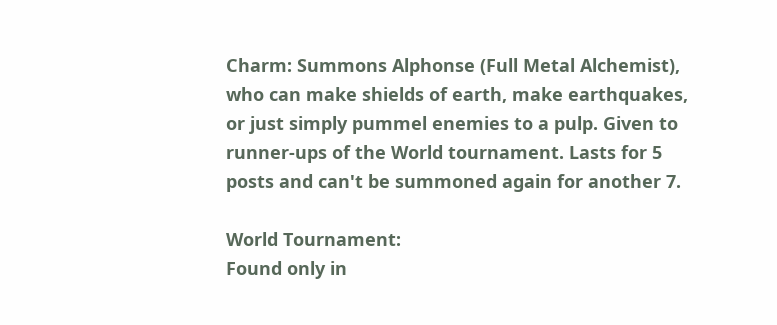Charm: Summons Alphonse (Full Metal Alchemist), who can make shields of earth, make earthquakes, or just simply pummel enemies to a pulp. Given to runner-ups of the World tournament. Lasts for 5 posts and can't be summoned again for another 7.

World Tournament:
Found only in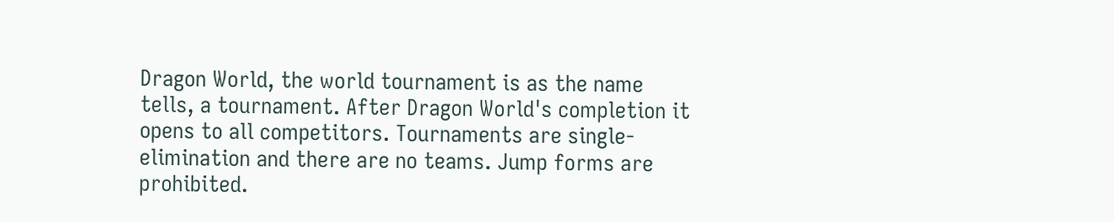Dragon World, the world tournament is as the name tells, a tournament. After Dragon World's completion it opens to all competitors. Tournaments are single-elimination and there are no teams. Jump forms are prohibited.